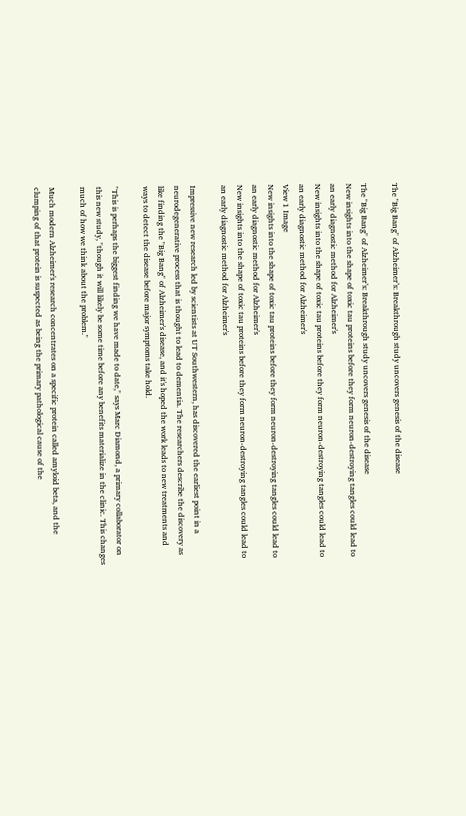The "Big Bang" of Alzheimer’s: Breakthrough study uncovers genesis of the disease

The "Big Bang" of Alzheimer’s: Breakthrough study uncovers genesis of the disease
New insights into the shape of toxic tau proteins before they form neuron-destroying tangles could lead to an early diagnostic method for Alzheimer's
New insights into the shape of toxic tau proteins before they form neuron-destroying tangles could lead to an early diagnostic method for Alzheimer's
View 1 Image
New insights into the shape of toxic tau proteins before they form neuron-destroying tangles could lead to an early diagnostic method for Alzheimer's
New insights into the shape of toxic tau proteins before they form neuron-destroying tangles could lead to an early diagnostic method for Alzheimer's

Impressive new research led by scientists at UT Southwestern, has discovered the earliest point in a neurodegenerative process that is thought to lead to dementia. The researchers describe the discovery as like finding the "Big Bang" of Alzheimer's disease, and it's hoped the work leads to new treatments and ways to detect the disease before major symptoms take hold.

"This is perhaps the biggest finding we have made to date," says Marc Diamond, a primary collaborator on this new study, "though it will likely be some time before any benefits materialize in the clinic. This changes much of how we think about the problem."

Much modern Alzheimer's research concentrates on a specific protein called amyloid beta, and the clumping of that protein is suspected as being the primary pathological cause of the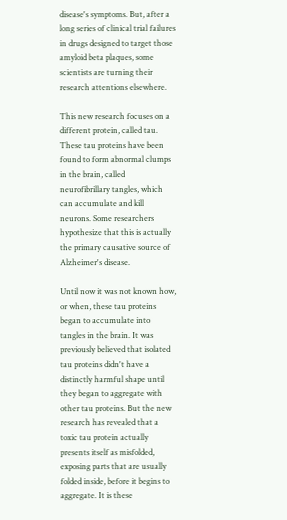disease's symptoms. But, after a long series of clinical trial failures in drugs designed to target those amyloid beta plaques, some scientists are turning their research attentions elsewhere.

This new research focuses on a different protein, called tau. These tau proteins have been found to form abnormal clumps in the brain, called neurofibrillary tangles, which can accumulate and kill neurons. Some researchers hypothesize that this is actually the primary causative source of Alzheimer's disease.

Until now it was not known how, or when, these tau proteins began to accumulate into tangles in the brain. It was previously believed that isolated tau proteins didn't have a distinctly harmful shape until they began to aggregate with other tau proteins. But the new research has revealed that a toxic tau protein actually presents itself as misfolded, exposing parts that are usually folded inside, before it begins to aggregate. It is these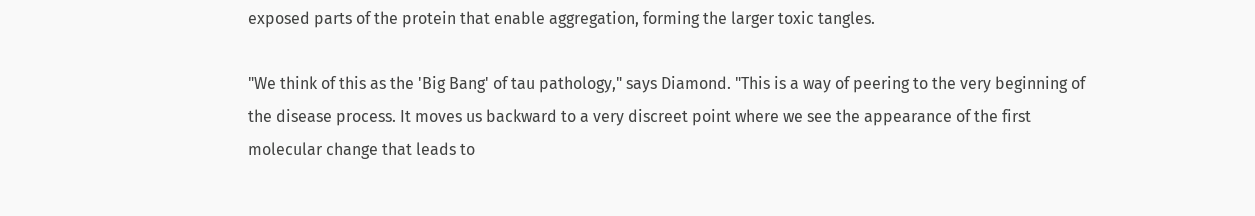exposed parts of the protein that enable aggregation, forming the larger toxic tangles.

"We think of this as the 'Big Bang' of tau pathology," says Diamond. "This is a way of peering to the very beginning of the disease process. It moves us backward to a very discreet point where we see the appearance of the first molecular change that leads to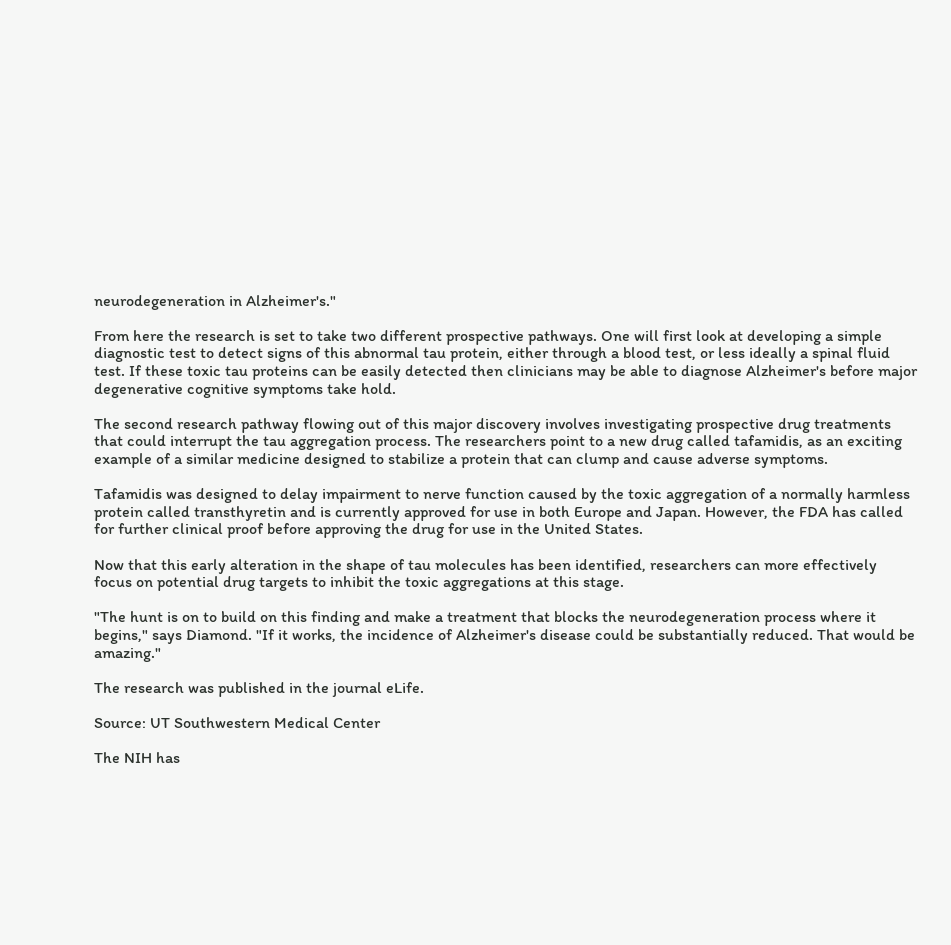neurodegeneration in Alzheimer's."

From here the research is set to take two different prospective pathways. One will first look at developing a simple diagnostic test to detect signs of this abnormal tau protein, either through a blood test, or less ideally a spinal fluid test. If these toxic tau proteins can be easily detected then clinicians may be able to diagnose Alzheimer's before major degenerative cognitive symptoms take hold.

The second research pathway flowing out of this major discovery involves investigating prospective drug treatments that could interrupt the tau aggregation process. The researchers point to a new drug called tafamidis, as an exciting example of a similar medicine designed to stabilize a protein that can clump and cause adverse symptoms.

Tafamidis was designed to delay impairment to nerve function caused by the toxic aggregation of a normally harmless protein called transthyretin and is currently approved for use in both Europe and Japan. However, the FDA has called for further clinical proof before approving the drug for use in the United States.

Now that this early alteration in the shape of tau molecules has been identified, researchers can more effectively focus on potential drug targets to inhibit the toxic aggregations at this stage.

"The hunt is on to build on this finding and make a treatment that blocks the neurodegeneration process where it begins," says Diamond. "If it works, the incidence of Alzheimer's disease could be substantially reduced. That would be amazing."

The research was published in the journal eLife.

Source: UT Southwestern Medical Center

The NIH has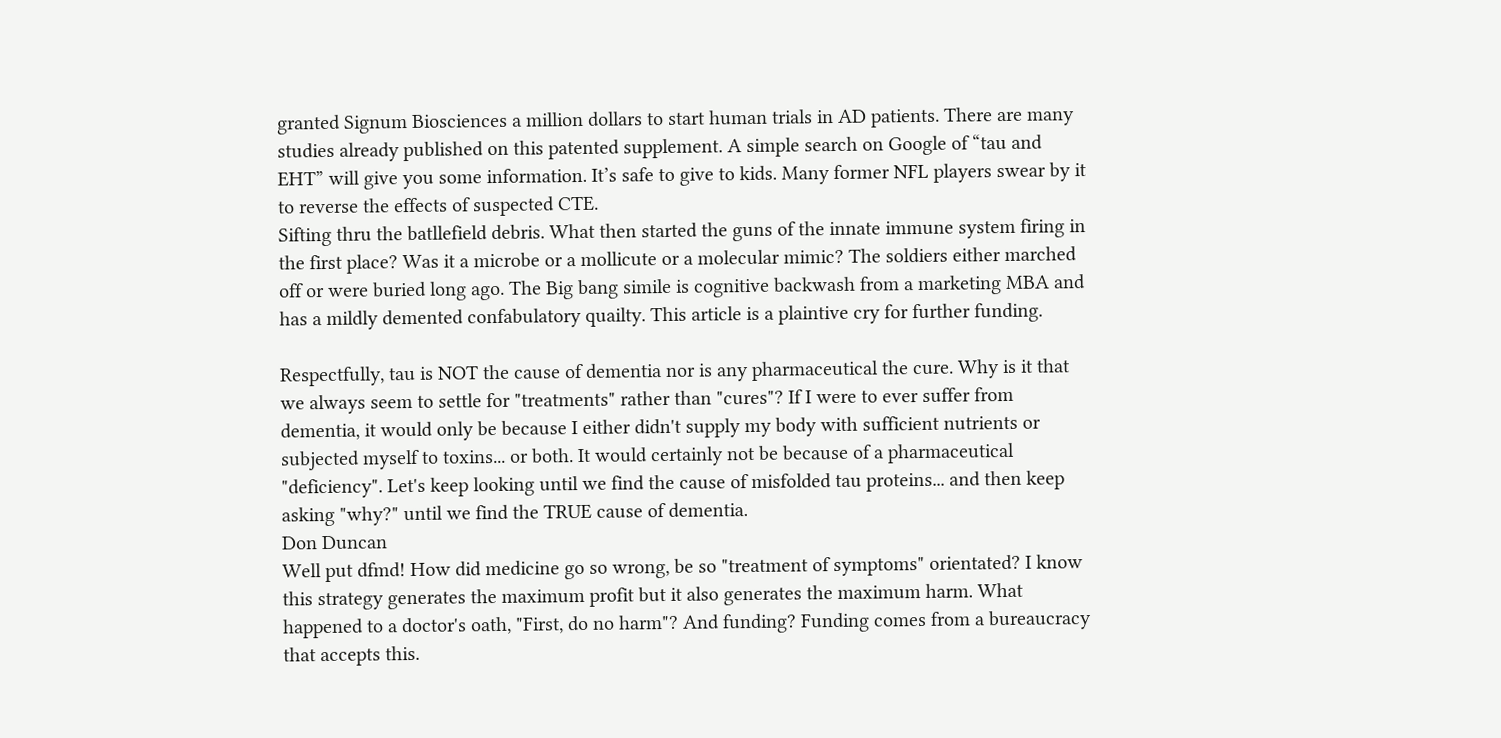granted Signum Biosciences a million dollars to start human trials in AD patients. There are many studies already published on this patented supplement. A simple search on Google of “tau and EHT” will give you some information. It’s safe to give to kids. Many former NFL players swear by it to reverse the effects of suspected CTE.
Sifting thru the batllefield debris. What then started the guns of the innate immune system firing in the first place? Was it a microbe or a mollicute or a molecular mimic? The soldiers either marched off or were buried long ago. The Big bang simile is cognitive backwash from a marketing MBA and has a mildly demented confabulatory quailty. This article is a plaintive cry for further funding.

Respectfully, tau is NOT the cause of dementia nor is any pharmaceutical the cure. Why is it that we always seem to settle for "treatments" rather than "cures"? If I were to ever suffer from dementia, it would only be because I either didn't supply my body with sufficient nutrients or subjected myself to toxins... or both. It would certainly not be because of a pharmaceutical "deficiency". Let's keep looking until we find the cause of misfolded tau proteins... and then keep asking "why?" until we find the TRUE cause of dementia.
Don Duncan
Well put dfmd! How did medicine go so wrong, be so "treatment of symptoms" orientated? I know this strategy generates the maximum profit but it also generates the maximum harm. What happened to a doctor's oath, "First, do no harm"? And funding? Funding comes from a bureaucracy that accepts this.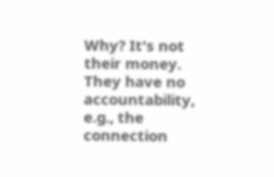Why? It's not their money. They have no accountability, e.g., the connection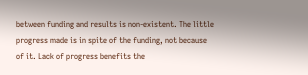between funding and results is non-existent. The little progress made is in spite of the funding, not because of it. Lack of progress benefits the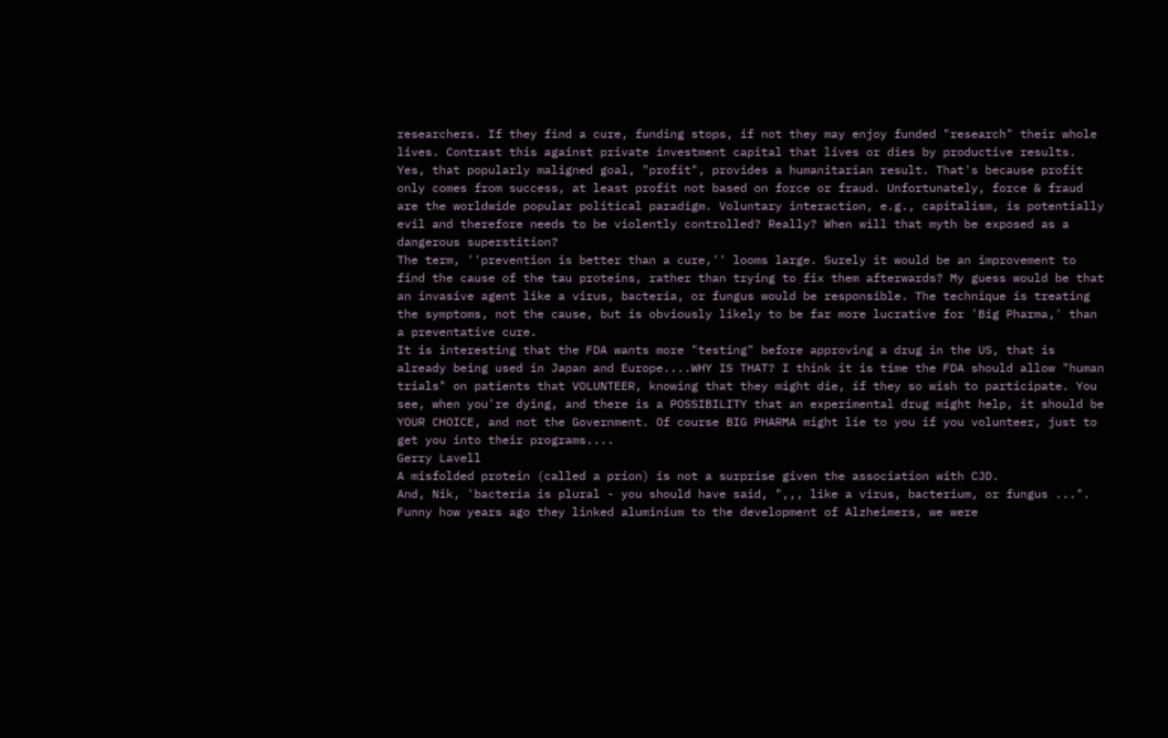researchers. If they find a cure, funding stops, if not they may enjoy funded "research" their whole lives. Contrast this against private investment capital that lives or dies by productive results. Yes, that popularly maligned goal, "profit", provides a humanitarian result. That's because profit only comes from success, at least profit not based on force or fraud. Unfortunately, force & fraud are the worldwide popular political paradigm. Voluntary interaction, e.g., capitalism, is potentially evil and therefore needs to be violently controlled? Really? When will that myth be exposed as a dangerous superstition?
The term, ''prevention is better than a cure,'' looms large. Surely it would be an improvement to find the cause of the tau proteins, rather than trying to fix them afterwards? My guess would be that an invasive agent like a virus, bacteria, or fungus would be responsible. The technique is treating the symptoms, not the cause, but is obviously likely to be far more lucrative for 'Big Pharma,' than a preventative cure.
It is interesting that the FDA wants more "testing" before approving a drug in the US, that is already being used in Japan and Europe....WHY IS THAT? I think it is time the FDA should allow "human trials" on patients that VOLUNTEER, knowing that they might die, if they so wish to participate. You see, when you're dying, and there is a POSSIBILITY that an experimental drug might help, it should be YOUR CHOICE, and not the Government. Of course BIG PHARMA might lie to you if you volunteer, just to get you into their programs....
Gerry Lavell
A misfolded protein (called a prion) is not a surprise given the association with CJD.
And, Nik, 'bacteria is plural - you should have said, ",,, like a virus, bacterium, or fungus ...".
Funny how years ago they linked aluminium to the development of Alzheimers, we were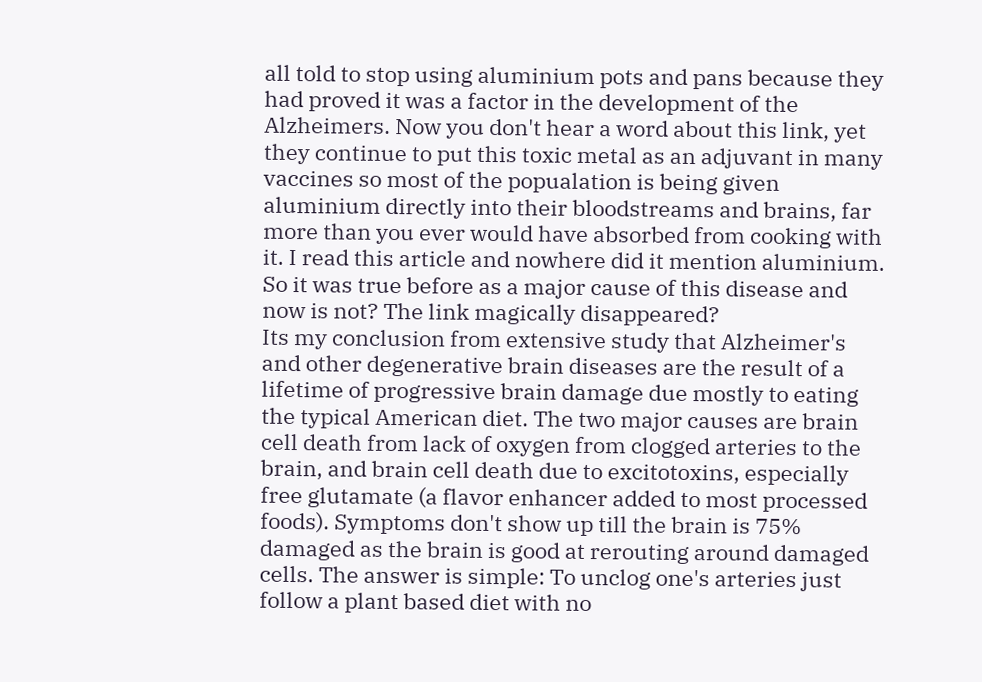all told to stop using aluminium pots and pans because they had proved it was a factor in the development of the Alzheimers. Now you don't hear a word about this link, yet they continue to put this toxic metal as an adjuvant in many vaccines so most of the popualation is being given aluminium directly into their bloodstreams and brains, far more than you ever would have absorbed from cooking with it. I read this article and nowhere did it mention aluminium. So it was true before as a major cause of this disease and now is not? The link magically disappeared?
Its my conclusion from extensive study that Alzheimer's and other degenerative brain diseases are the result of a lifetime of progressive brain damage due mostly to eating the typical American diet. The two major causes are brain cell death from lack of oxygen from clogged arteries to the brain, and brain cell death due to excitotoxins, especially free glutamate (a flavor enhancer added to most processed foods). Symptoms don't show up till the brain is 75% damaged as the brain is good at rerouting around damaged cells. The answer is simple: To unclog one's arteries just follow a plant based diet with no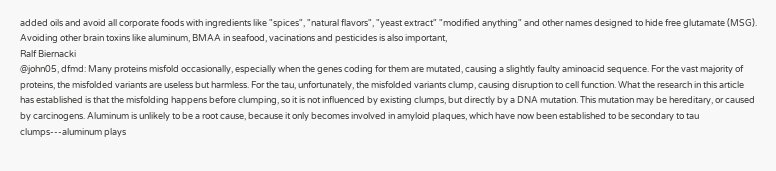added oils and avoid all corporate foods with ingredients like "spices", "natural flavors", "yeast extract" "modified anything" and other names designed to hide free glutamate (MSG). Avoiding other brain toxins like aluminum, BMAA in seafood, vacinations and pesticides is also important,
Ralf Biernacki
@john05, dfmd: Many proteins misfold occasionally, especially when the genes coding for them are mutated, causing a slightly faulty aminoacid sequence. For the vast majority of proteins, the misfolded variants are useless but harmless. For the tau, unfortunately, the misfolded variants clump, causing disruption to cell function. What the research in this article has established is that the misfolding happens before clumping, so it is not influenced by existing clumps, but directly by a DNA mutation. This mutation may be hereditary, or caused by carcinogens. Aluminum is unlikely to be a root cause, because it only becomes involved in amyloid plaques, which have now been established to be secondary to tau clumps---aluminum plays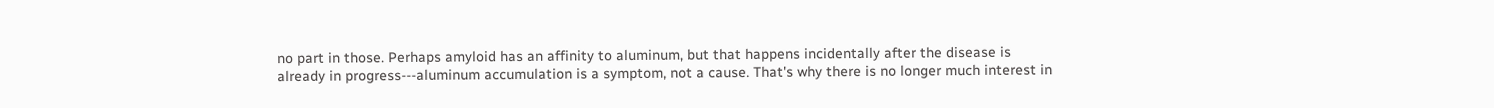no part in those. Perhaps amyloid has an affinity to aluminum, but that happens incidentally after the disease is already in progress---aluminum accumulation is a symptom, not a cause. That's why there is no longer much interest in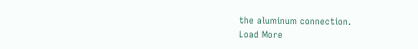the aluminum connection.
Load More